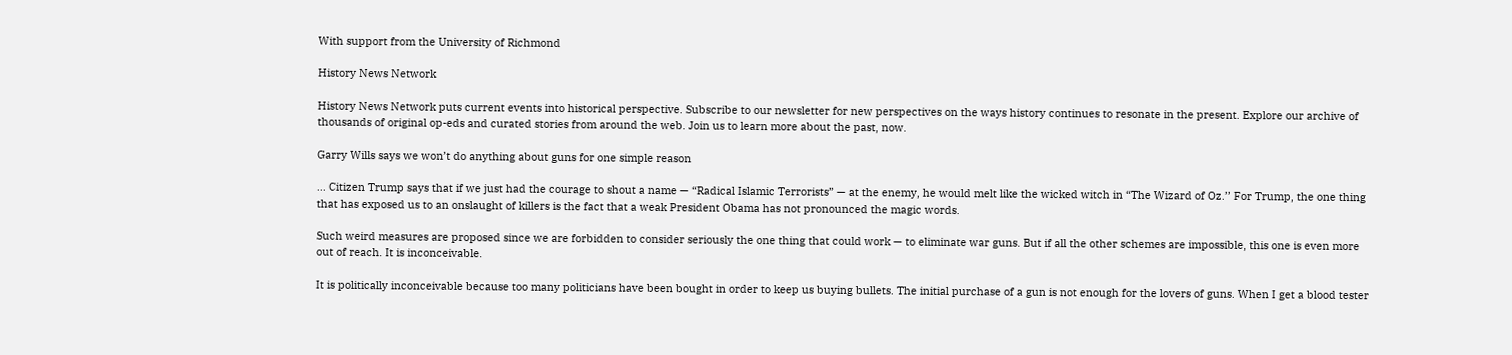With support from the University of Richmond

History News Network

History News Network puts current events into historical perspective. Subscribe to our newsletter for new perspectives on the ways history continues to resonate in the present. Explore our archive of thousands of original op-eds and curated stories from around the web. Join us to learn more about the past, now.

Garry Wills says we won’t do anything about guns for one simple reason

... Citizen Trump says that if we just had the courage to shout a name — “Radical Islamic Terrorists” — at the enemy, he would melt like the wicked witch in “The Wizard of Oz.’’ For Trump, the one thing that has exposed us to an onslaught of killers is the fact that a weak President Obama has not pronounced the magic words.

Such weird measures are proposed since we are forbidden to consider seriously the one thing that could work — to eliminate war guns. But if all the other schemes are impossible, this one is even more out of reach. It is inconceivable.

It is politically inconceivable because too many politicians have been bought in order to keep us buying bullets. The initial purchase of a gun is not enough for the lovers of guns. When I get a blood tester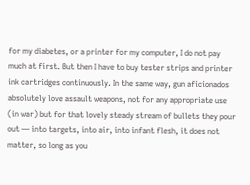for my diabetes, or a printer for my computer, I do not pay much at first. But then I have to buy tester strips and printer ink cartridges continuously. In the same way, gun aficionados absolutely love assault weapons, not for any appropriate use (in war) but for that lovely steady stream of bullets they pour out — into targets, into air, into infant flesh, it does not matter, so long as you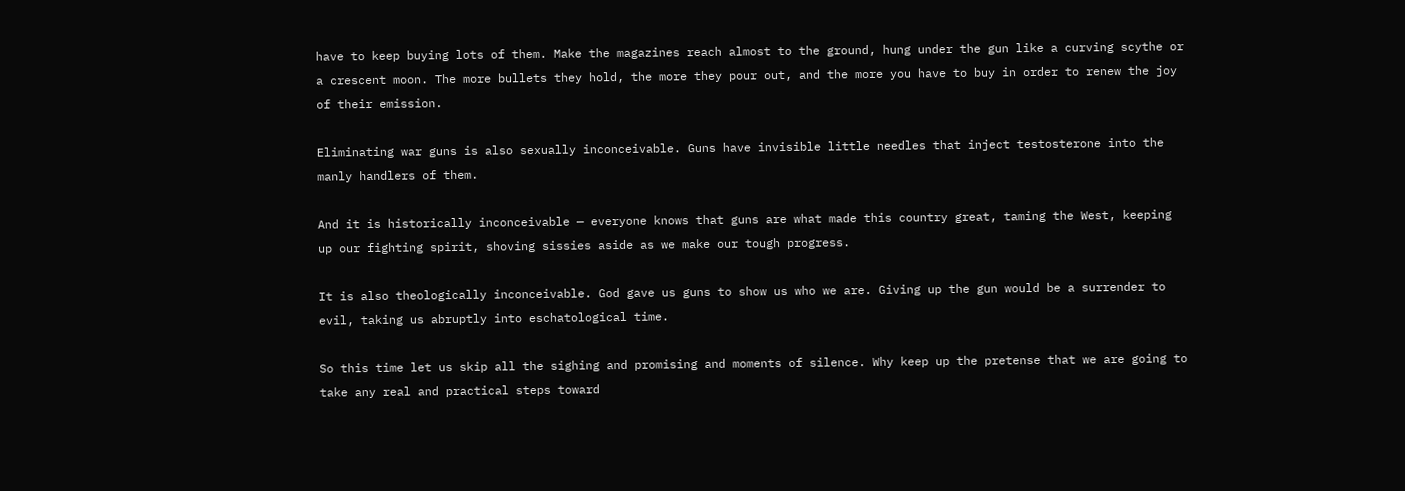have to keep buying lots of them. Make the magazines reach almost to the ground, hung under the gun like a curving scythe or a crescent moon. The more bullets they hold, the more they pour out, and the more you have to buy in order to renew the joy of their emission.

Eliminating war guns is also sexually inconceivable. Guns have invisible little needles that inject testosterone into the manly handlers of them.

And it is historically inconceivable — everyone knows that guns are what made this country great, taming the West, keeping up our fighting spirit, shoving sissies aside as we make our tough progress.

It is also theologically inconceivable. God gave us guns to show us who we are. Giving up the gun would be a surrender to evil, taking us abruptly into eschatological time.

So this time let us skip all the sighing and promising and moments of silence. Why keep up the pretense that we are going to take any real and practical steps toward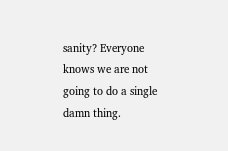sanity? Everyone knows we are not going to do a single damn thing.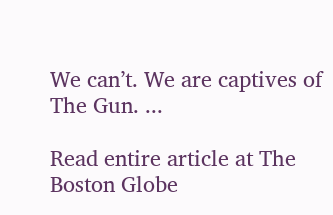We can’t. We are captives of The Gun. ...

Read entire article at The Boston Globe